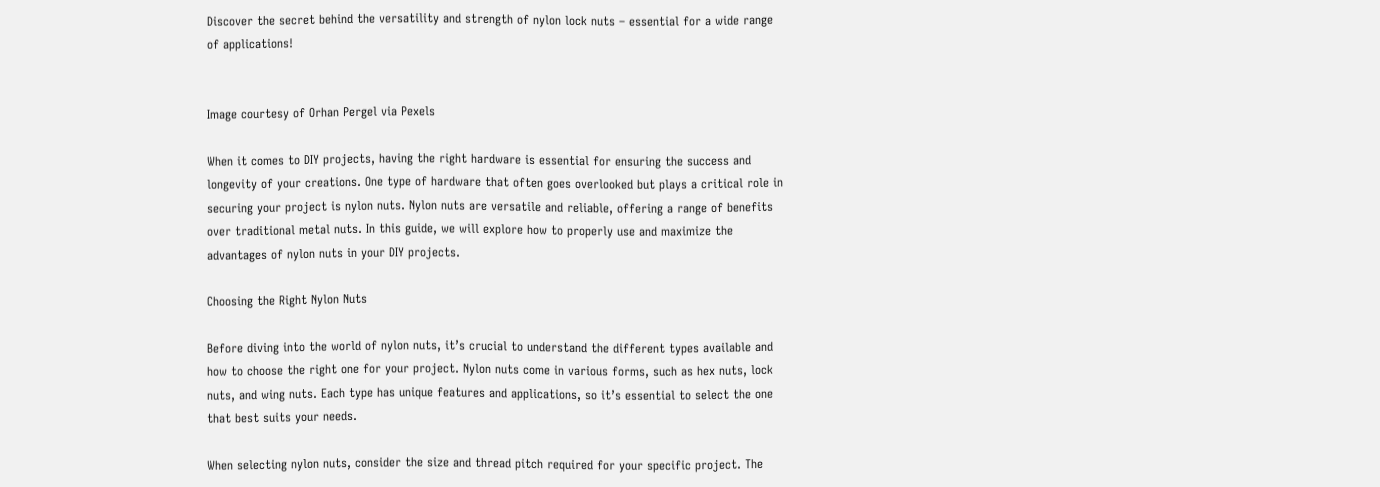Discover the secret behind the versatility and strength of nylon lock nuts – essential for a wide range of applications!


Image courtesy of Orhan Pergel via Pexels

When it comes to DIY projects, having the right hardware is essential for ensuring the success and longevity of your creations. One type of hardware that often goes overlooked but plays a critical role in securing your project is nylon nuts. Nylon nuts are versatile and reliable, offering a range of benefits over traditional metal nuts. In this guide, we will explore how to properly use and maximize the advantages of nylon nuts in your DIY projects.

Choosing the Right Nylon Nuts

Before diving into the world of nylon nuts, it’s crucial to understand the different types available and how to choose the right one for your project. Nylon nuts come in various forms, such as hex nuts, lock nuts, and wing nuts. Each type has unique features and applications, so it’s essential to select the one that best suits your needs.

When selecting nylon nuts, consider the size and thread pitch required for your specific project. The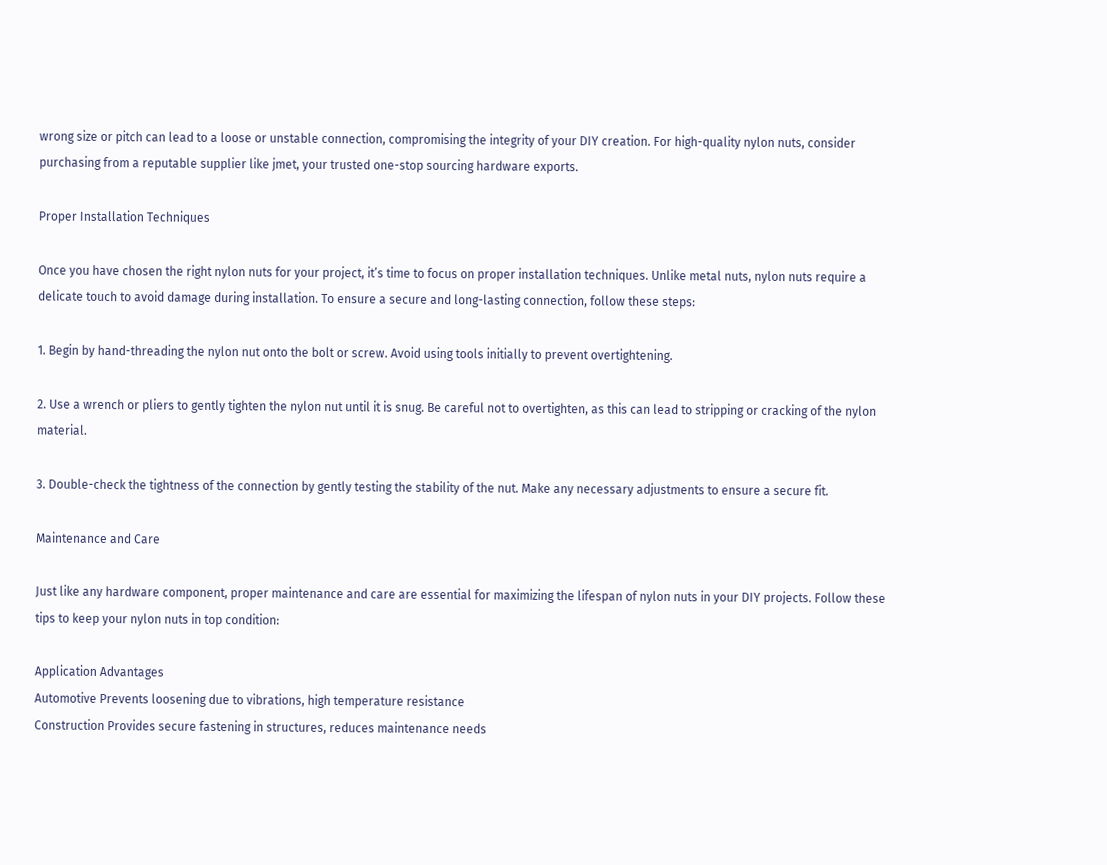wrong size or pitch can lead to a loose or unstable connection, compromising the integrity of your DIY creation. For high-quality nylon nuts, consider purchasing from a reputable supplier like jmet, your trusted one-stop sourcing hardware exports.

Proper Installation Techniques

Once you have chosen the right nylon nuts for your project, it’s time to focus on proper installation techniques. Unlike metal nuts, nylon nuts require a delicate touch to avoid damage during installation. To ensure a secure and long-lasting connection, follow these steps:

1. Begin by hand-threading the nylon nut onto the bolt or screw. Avoid using tools initially to prevent overtightening.

2. Use a wrench or pliers to gently tighten the nylon nut until it is snug. Be careful not to overtighten, as this can lead to stripping or cracking of the nylon material.

3. Double-check the tightness of the connection by gently testing the stability of the nut. Make any necessary adjustments to ensure a secure fit.

Maintenance and Care

Just like any hardware component, proper maintenance and care are essential for maximizing the lifespan of nylon nuts in your DIY projects. Follow these tips to keep your nylon nuts in top condition:

Application Advantages
Automotive Prevents loosening due to vibrations, high temperature resistance
Construction Provides secure fastening in structures, reduces maintenance needs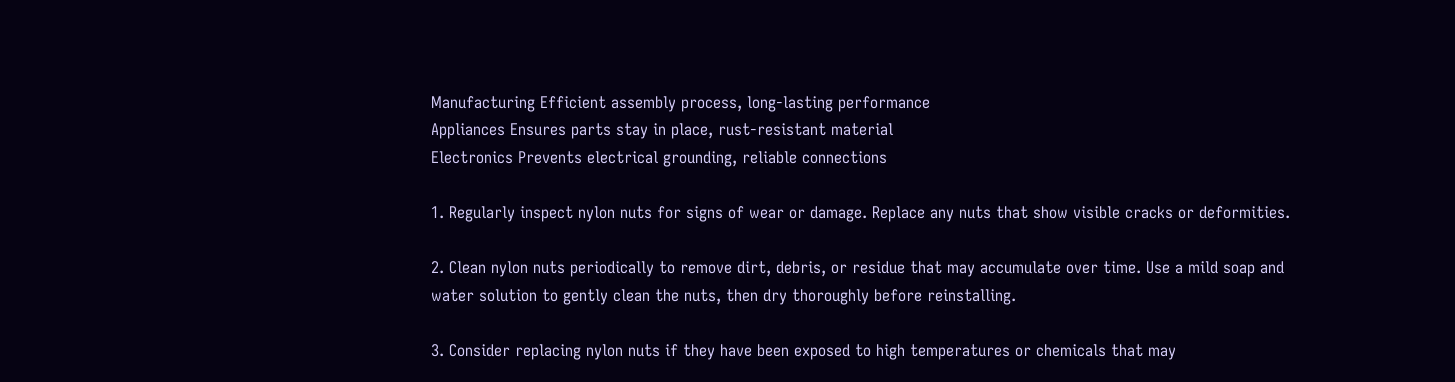Manufacturing Efficient assembly process, long-lasting performance
Appliances Ensures parts stay in place, rust-resistant material
Electronics Prevents electrical grounding, reliable connections

1. Regularly inspect nylon nuts for signs of wear or damage. Replace any nuts that show visible cracks or deformities.

2. Clean nylon nuts periodically to remove dirt, debris, or residue that may accumulate over time. Use a mild soap and water solution to gently clean the nuts, then dry thoroughly before reinstalling.

3. Consider replacing nylon nuts if they have been exposed to high temperatures or chemicals that may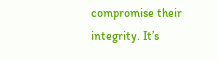compromise their integrity. It’s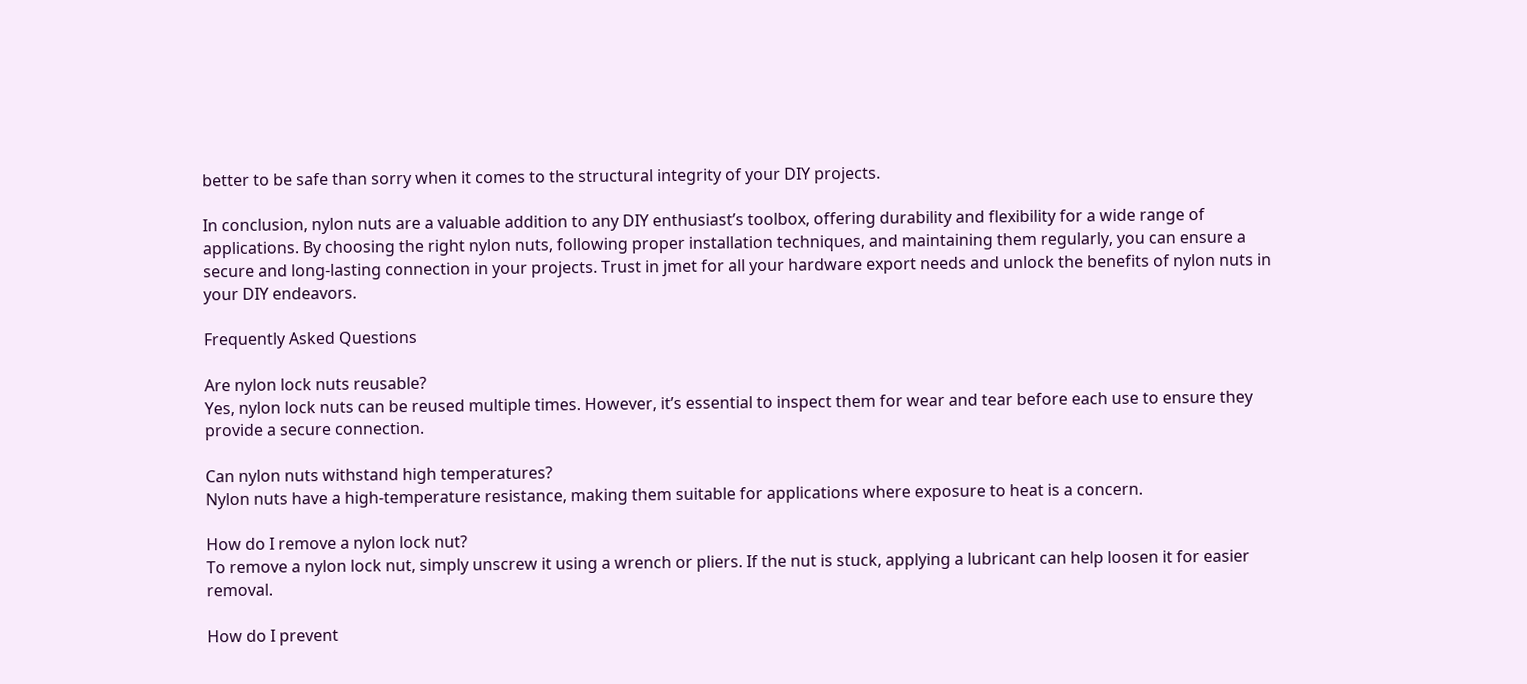better to be safe than sorry when it comes to the structural integrity of your DIY projects.

In conclusion, nylon nuts are a valuable addition to any DIY enthusiast’s toolbox, offering durability and flexibility for a wide range of applications. By choosing the right nylon nuts, following proper installation techniques, and maintaining them regularly, you can ensure a secure and long-lasting connection in your projects. Trust in jmet for all your hardware export needs and unlock the benefits of nylon nuts in your DIY endeavors.

Frequently Asked Questions

Are nylon lock nuts reusable?
Yes, nylon lock nuts can be reused multiple times. However, it’s essential to inspect them for wear and tear before each use to ensure they provide a secure connection.

Can nylon nuts withstand high temperatures?
Nylon nuts have a high-temperature resistance, making them suitable for applications where exposure to heat is a concern.

How do I remove a nylon lock nut?
To remove a nylon lock nut, simply unscrew it using a wrench or pliers. If the nut is stuck, applying a lubricant can help loosen it for easier removal.

How do I prevent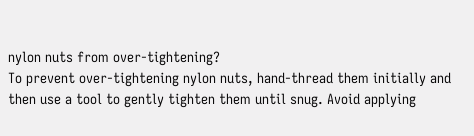nylon nuts from over-tightening?
To prevent over-tightening nylon nuts, hand-thread them initially and then use a tool to gently tighten them until snug. Avoid applying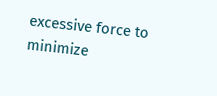excessive force to minimize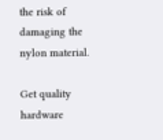the risk of damaging the nylon material.

Get quality hardware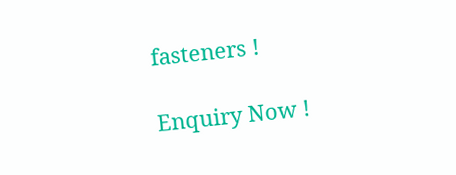fasteners !

Enquiry Now !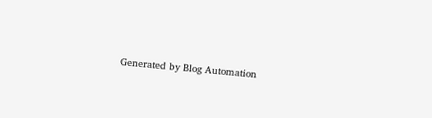Generated by Blog Automation